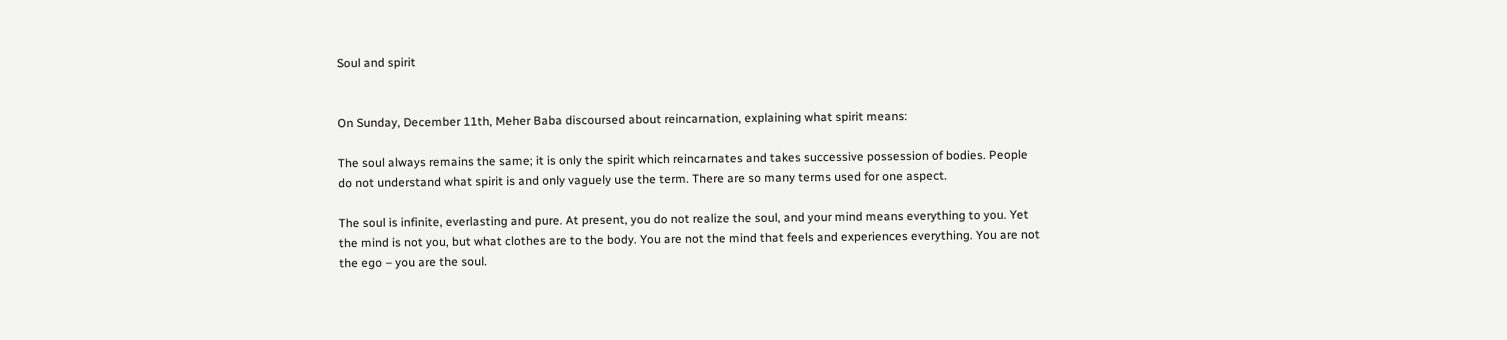Soul and spirit


On Sunday, December 11th, Meher Baba discoursed about reincarnation, explaining what spirit means:

The soul always remains the same; it is only the spirit which reincarnates and takes successive possession of bodies. People do not understand what spirit is and only vaguely use the term. There are so many terms used for one aspect.

The soul is infinite, everlasting and pure. At present, you do not realize the soul, and your mind means everything to you. Yet the mind is not you, but what clothes are to the body. You are not the mind that feels and experiences everything. You are not the ego – you are the soul.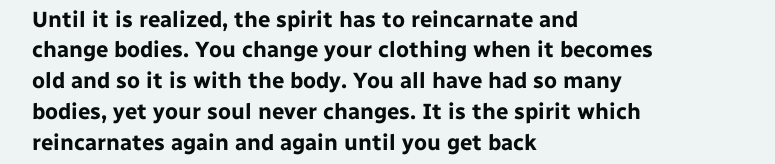Until it is realized, the spirit has to reincarnate and change bodies. You change your clothing when it becomes old and so it is with the body. You all have had so many bodies, yet your soul never changes. It is the spirit which reincarnates again and again until you get back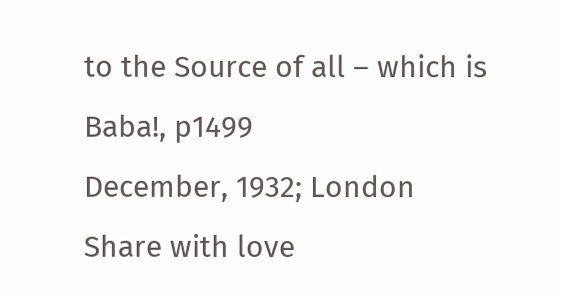to the Source of all – which is Baba!, p1499
December, 1932; London
Share with love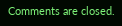Comments are closed.